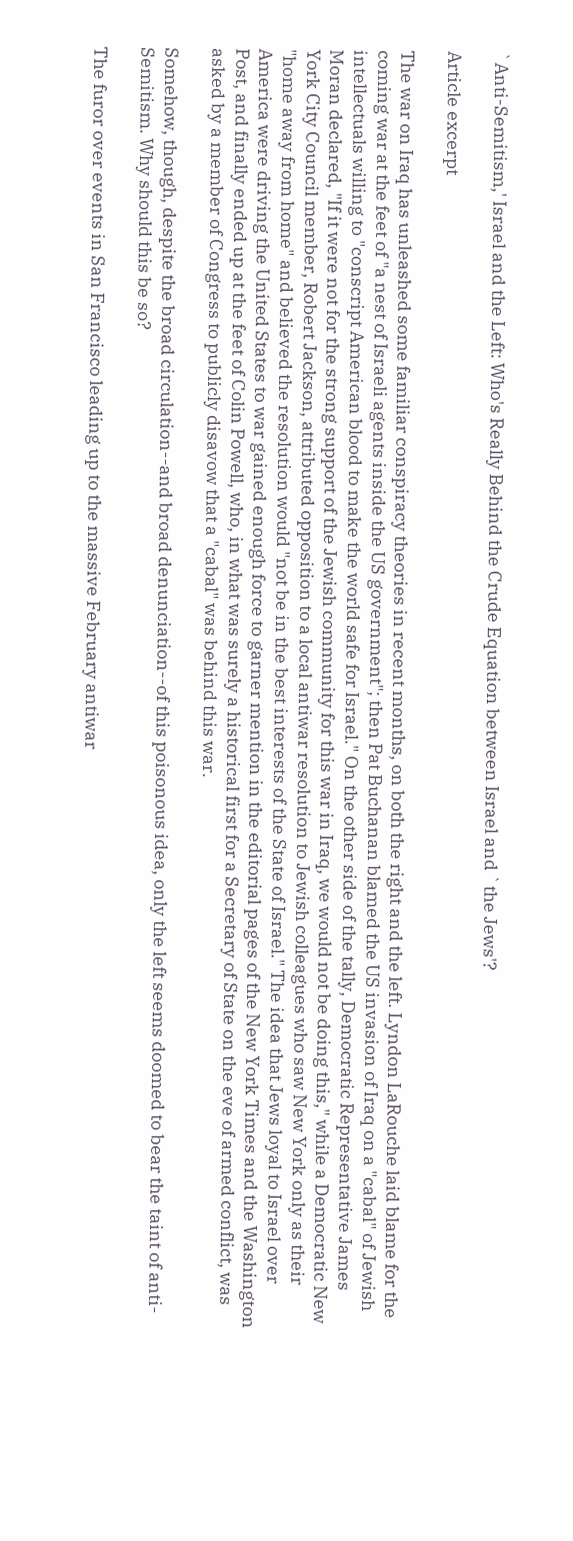`Anti-Semitism,' Israel and the Left: Who's Really Behind the Crude Equation between Israel and `the Jews'?

Article excerpt

The war on Iraq has unleashed some familiar conspiracy theories in recent months, on both the right and the left. Lyndon LaRouche laid blame for the coming war at the feet of "a nest of Israeli agents inside the US government"; then Pat Buchanan blamed the US invasion of Iraq on a "cabal" of Jewish intellectuals willing to "conscript American blood to make the world safe for Israel." On the other side of the tally, Democratic Representative James Moran declared, "If it were not for the strong support of the Jewish community for this war in Iraq, we would not be doing this," while a Democratic New York City Council member, Robert Jackson, attributed opposition to a local antiwar resolution to Jewish colleagues who saw New York only as their "home away from home" and believed the resolution would "not be in the best interests of the State of Israel." The idea that Jews loyal to Israel over America were driving the United States to war gained enough force to garner mention in the editorial pages of the New York Times and the Washington Post, and finally ended up at the feet of Colin Powell, who, in what was surely a historical first for a Secretary of State on the eve of armed conflict, was asked by a member of Congress to publicly disavow that a "cabal" was behind this war.

Somehow, though, despite the broad circulation--and broad denunciation--of this poisonous idea, only the left seems doomed to bear the taint of anti-Semitism. Why should this be so?

The furor over events in San Francisco leading up to the massive February antiwar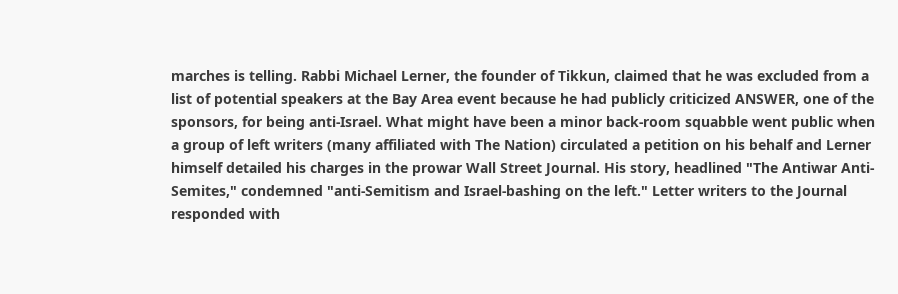marches is telling. Rabbi Michael Lerner, the founder of Tikkun, claimed that he was excluded from a list of potential speakers at the Bay Area event because he had publicly criticized ANSWER, one of the sponsors, for being anti-Israel. What might have been a minor back-room squabble went public when a group of left writers (many affiliated with The Nation) circulated a petition on his behalf and Lerner himself detailed his charges in the prowar Wall Street Journal. His story, headlined "The Antiwar Anti-Semites," condemned "anti-Semitism and Israel-bashing on the left." Letter writers to the Journal responded with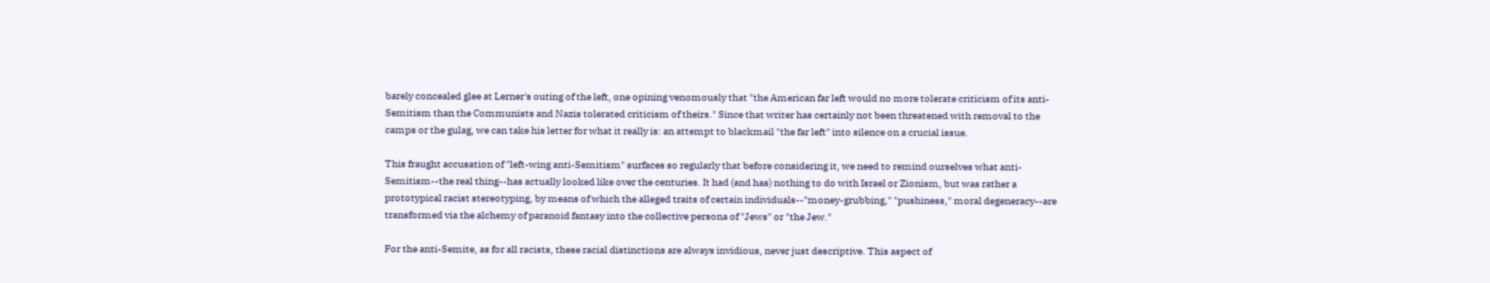barely concealed glee at Lerner's outing of the left, one opining venomously that "the American far left would no more tolerate criticism of its anti-Semitism than the Communists and Nazis tolerated criticism of theirs." Since that writer has certainly not been threatened with removal to the camps or the gulag, we can take his letter for what it really is: an attempt to blackmail "the far left" into silence on a crucial issue.

This fraught accusation of "left-wing anti-Semitism" surfaces so regularly that before considering it, we need to remind ourselves what anti-Semitism--the real thing--has actually looked like over the centuries. It had (and has) nothing to do with Israel or Zionism, but was rather a prototypical racist stereotyping, by means of which the alleged traits of certain individuals--"money-grubbing," "pushiness," moral degeneracy--are transformed via the alchemy of paranoid fantasy into the collective persona of "Jews" or "the Jew."

For the anti-Semite, as for all racists, these racial distinctions are always invidious, never just descriptive. This aspect of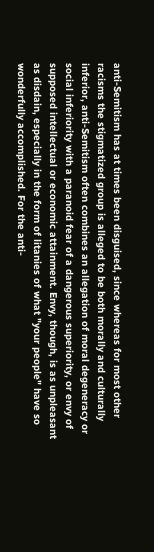anti-Semitism has at times been disguised, since whereas for most other racisms the stigmatized group is alleged to be both morally and culturally inferior, anti-Semitism often combines an allegation of moral degeneracy or social inferiority with a paranoid fear of a dangerous superiority, or envy of supposed intellectual or economic attainment. Envy, though, is as unpleasant as disdain, especially in the form of litanies of what "your people" have so wonderfully accomplished. For the anti-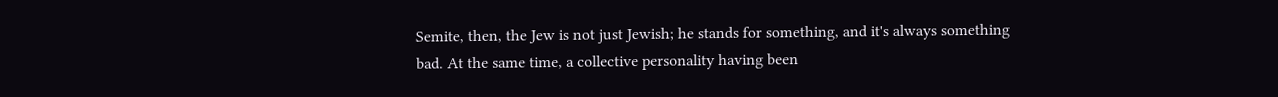Semite, then, the Jew is not just Jewish; he stands for something, and it's always something bad. At the same time, a collective personality having been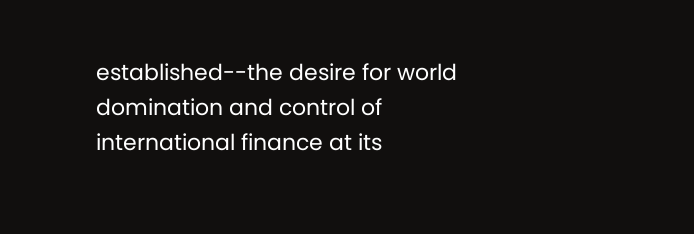established--the desire for world domination and control of international finance at its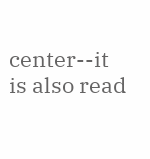center--it is also read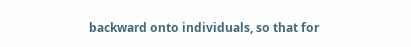backward onto individuals, so that for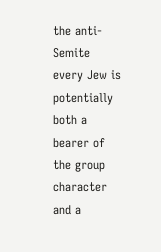the anti-Semite every Jew is potentially both a bearer of the group character and a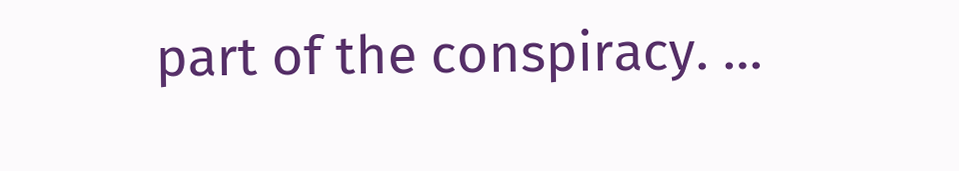part of the conspiracy. …